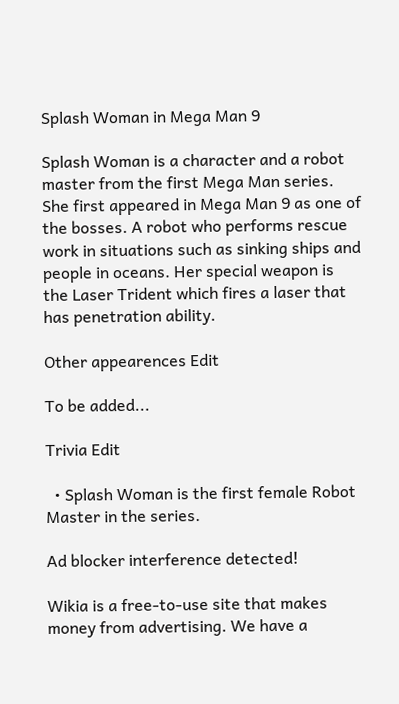Splash Woman in Mega Man 9

Splash Woman is a character and a robot master from the first Mega Man series. She first appeared in Mega Man 9 as one of the bosses. A robot who performs rescue work in situations such as sinking ships and people in oceans. Her special weapon is the Laser Trident which fires a laser that has penetration ability.

Other appearences Edit

To be added...

Trivia Edit

  • Splash Woman is the first female Robot Master in the series.

Ad blocker interference detected!

Wikia is a free-to-use site that makes money from advertising. We have a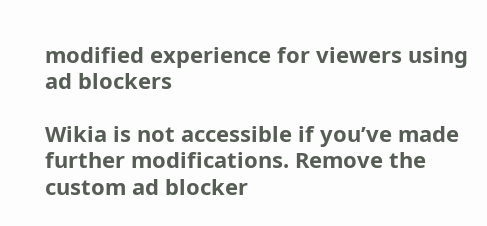modified experience for viewers using ad blockers

Wikia is not accessible if you’ve made further modifications. Remove the custom ad blocker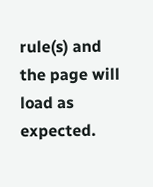rule(s) and the page will load as expected.